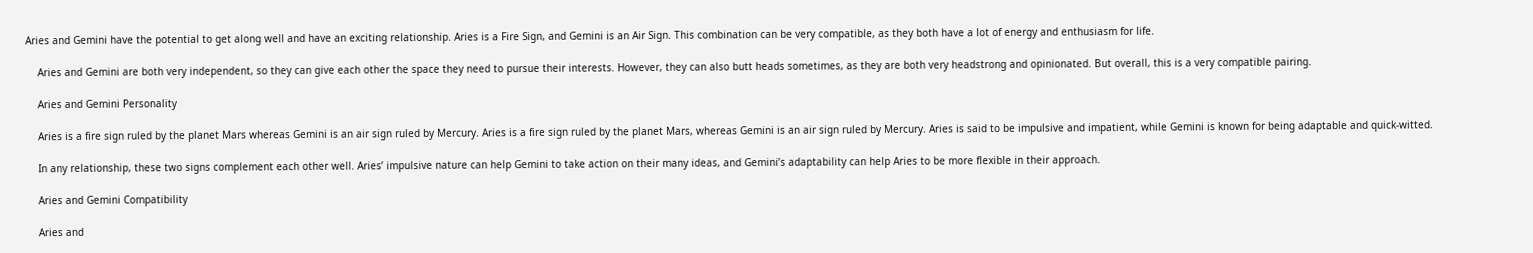Aries and Gemini have the potential to get along well and have an exciting relationship. Aries is a Fire Sign, and Gemini is an Air Sign. This combination can be very compatible, as they both have a lot of energy and enthusiasm for life.

    Aries and Gemini are both very independent, so they can give each other the space they need to pursue their interests. However, they can also butt heads sometimes, as they are both very headstrong and opinionated. But overall, this is a very compatible pairing.

    Aries and Gemini Personality

    Aries is a fire sign ruled by the planet Mars whereas Gemini is an air sign ruled by Mercury. Aries is a fire sign ruled by the planet Mars, whereas Gemini is an air sign ruled by Mercury. Aries is said to be impulsive and impatient, while Gemini is known for being adaptable and quick-witted.

    In any relationship, these two signs complement each other well. Aries’ impulsive nature can help Gemini to take action on their many ideas, and Gemini’s adaptability can help Aries to be more flexible in their approach.

    Aries and Gemini Compatibility

    Aries and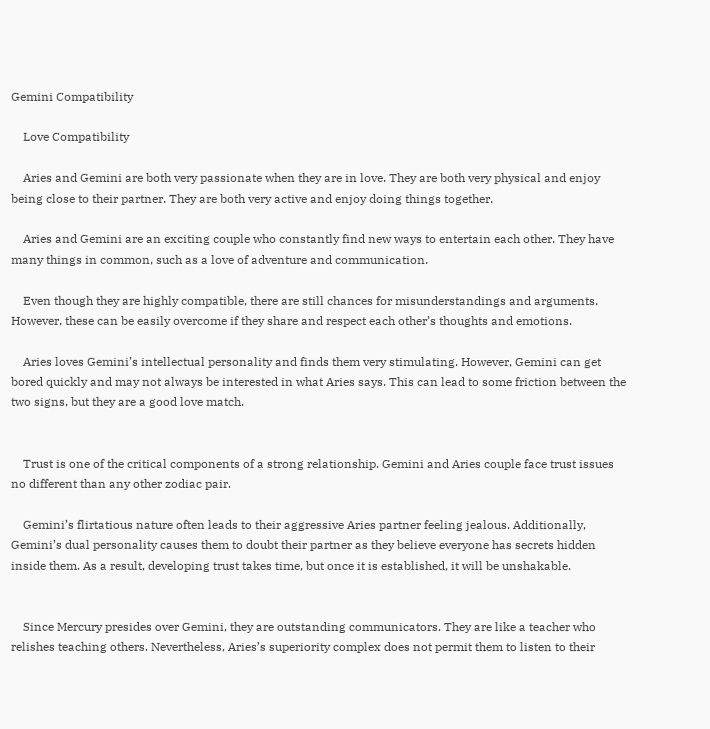Gemini Compatibility

    Love Compatibility

    Aries and Gemini are both very passionate when they are in love. They are both very physical and enjoy being close to their partner. They are both very active and enjoy doing things together.

    Aries and Gemini are an exciting couple who constantly find new ways to entertain each other. They have many things in common, such as a love of adventure and communication.

    Even though they are highly compatible, there are still chances for misunderstandings and arguments. However, these can be easily overcome if they share and respect each other’s thoughts and emotions.

    Aries loves Gemini’s intellectual personality and finds them very stimulating. However, Gemini can get bored quickly and may not always be interested in what Aries says. This can lead to some friction between the two signs, but they are a good love match.


    Trust is one of the critical components of a strong relationship. Gemini and Aries couple face trust issues no different than any other zodiac pair.

    Gemini’s flirtatious nature often leads to their aggressive Aries partner feeling jealous. Additionally, Gemini’s dual personality causes them to doubt their partner as they believe everyone has secrets hidden inside them. As a result, developing trust takes time, but once it is established, it will be unshakable.


    Since Mercury presides over Gemini, they are outstanding communicators. They are like a teacher who relishes teaching others. Nevertheless, Aries’s superiority complex does not permit them to listen to their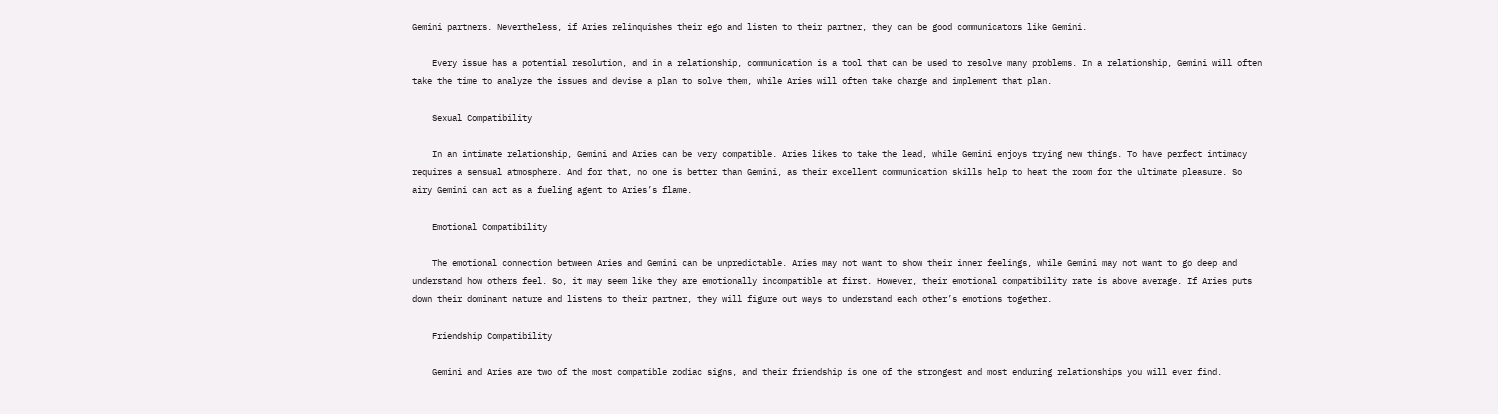Gemini partners. Nevertheless, if Aries relinquishes their ego and listen to their partner, they can be good communicators like Gemini.

    Every issue has a potential resolution, and in a relationship, communication is a tool that can be used to resolve many problems. In a relationship, Gemini will often take the time to analyze the issues and devise a plan to solve them, while Aries will often take charge and implement that plan.

    Sexual Compatibility

    In an intimate relationship, Gemini and Aries can be very compatible. Aries likes to take the lead, while Gemini enjoys trying new things. To have perfect intimacy requires a sensual atmosphere. And for that, no one is better than Gemini, as their excellent communication skills help to heat the room for the ultimate pleasure. So airy Gemini can act as a fueling agent to Aries’s flame.

    Emotional Compatibility

    The emotional connection between Aries and Gemini can be unpredictable. Aries may not want to show their inner feelings, while Gemini may not want to go deep and understand how others feel. So, it may seem like they are emotionally incompatible at first. However, their emotional compatibility rate is above average. If Aries puts down their dominant nature and listens to their partner, they will figure out ways to understand each other’s emotions together.

    Friendship Compatibility

    Gemini and Aries are two of the most compatible zodiac signs, and their friendship is one of the strongest and most enduring relationships you will ever find.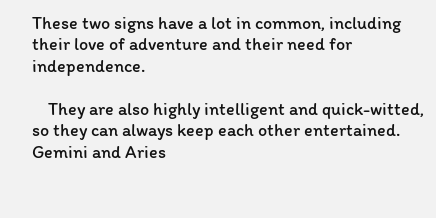These two signs have a lot in common, including their love of adventure and their need for independence.

    They are also highly intelligent and quick-witted, so they can always keep each other entertained. Gemini and Aries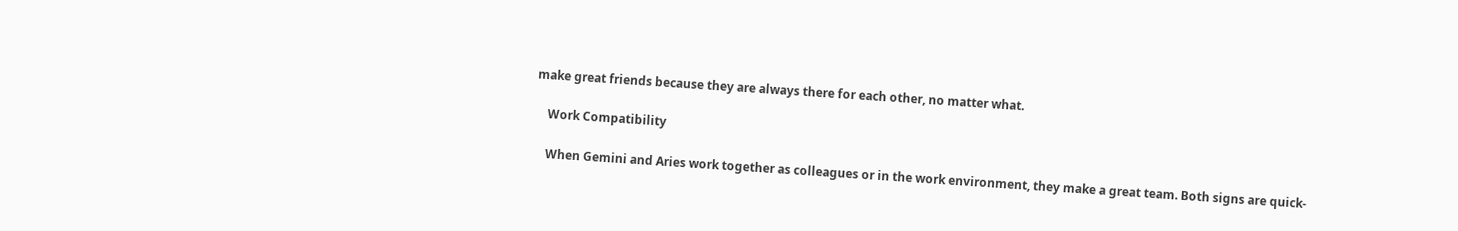make great friends because they are always there for each other, no matter what.

    Work Compatibility

    When Gemini and Aries work together as colleagues or in the work environment, they make a great team. Both signs are quick-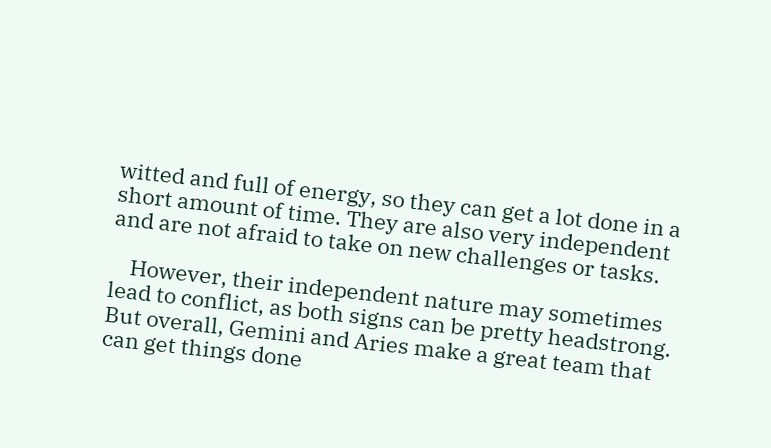witted and full of energy, so they can get a lot done in a short amount of time. They are also very independent and are not afraid to take on new challenges or tasks.

    However, their independent nature may sometimes lead to conflict, as both signs can be pretty headstrong. But overall, Gemini and Aries make a great team that can get things done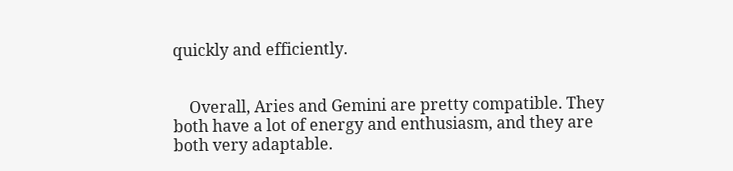quickly and efficiently.


    Overall, Aries and Gemini are pretty compatible. They both have a lot of energy and enthusiasm, and they are both very adaptable.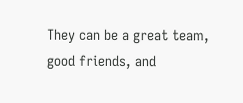They can be a great team, good friends, and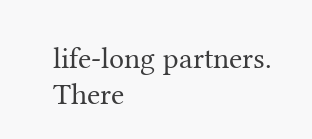life-long partners. There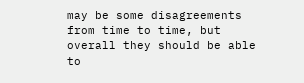may be some disagreements from time to time, but overall they should be able to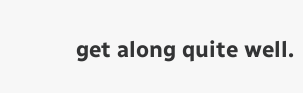get along quite well.